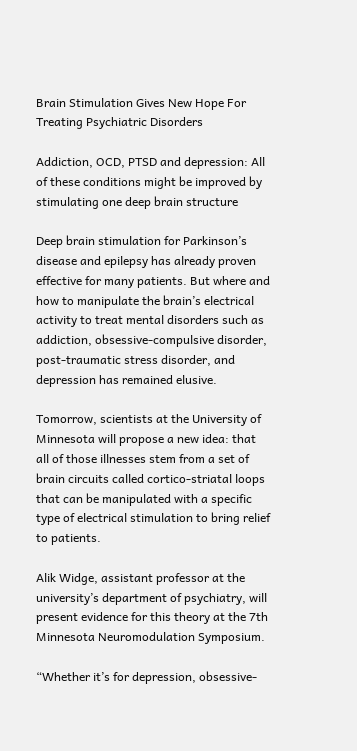Brain Stimulation Gives New Hope For Treating Psychiatric Disorders

Addiction, OCD, PTSD and depression: All of these conditions might be improved by stimulating one deep brain structure

Deep brain stimulation for Parkinson’s disease and epilepsy has already proven effective for many patients. But where and how to manipulate the brain’s electrical activity to treat mental disorders such as addiction, obsessive-compulsive disorder, post-traumatic stress disorder, and depression has remained elusive.

Tomorrow, scientists at the University of Minnesota will propose a new idea: that all of those illnesses stem from a set of brain circuits called cortico-striatal loops that can be manipulated with a specific type of electrical stimulation to bring relief to patients.

Alik Widge, assistant professor at the university’s department of psychiatry, will present evidence for this theory at the 7th Minnesota Neuromodulation Symposium.

“Whether it’s for depression, obsessive-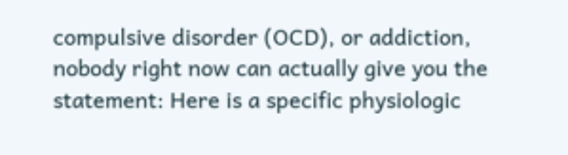compulsive disorder (OCD), or addiction, nobody right now can actually give you the statement: Here is a specific physiologic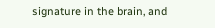signature in the brain, and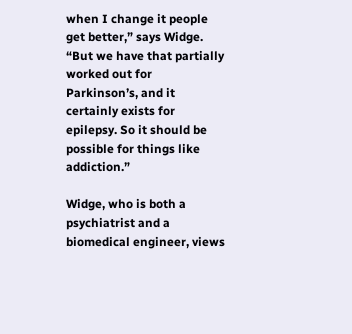when I change it people get better,” says Widge. “But we have that partially worked out for Parkinson’s, and it certainly exists for epilepsy. So it should be possible for things like addiction.”

Widge, who is both a psychiatrist and a biomedical engineer, views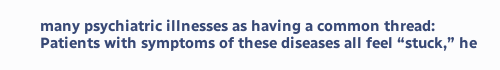many psychiatric illnesses as having a common thread: Patients with symptoms of these diseases all feel “stuck,” he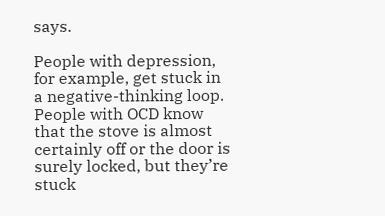says.

People with depression, for example, get stuck in a negative-thinking loop. People with OCD know that the stove is almost certainly off or the door is surely locked, but they’re stuck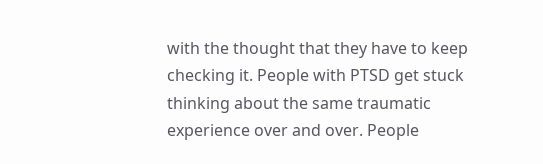with the thought that they have to keep checking it. People with PTSD get stuck thinking about the same traumatic experience over and over. People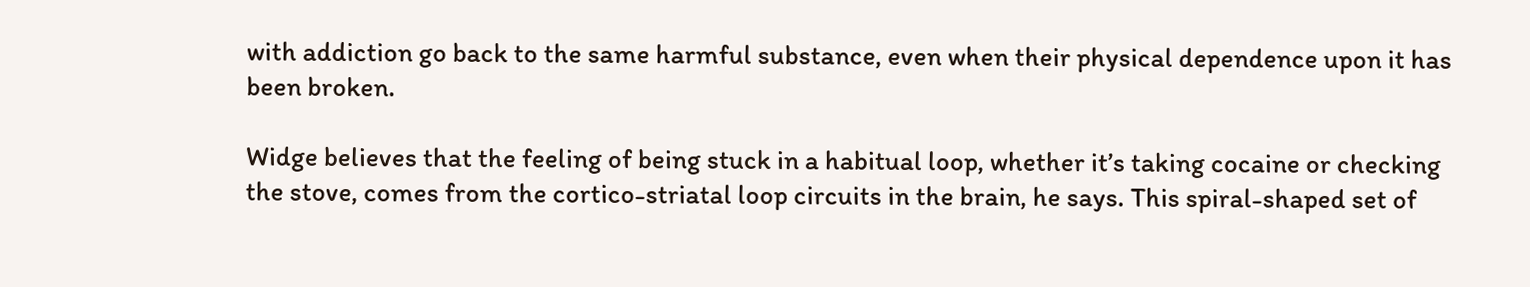with addiction go back to the same harmful substance, even when their physical dependence upon it has been broken.

Widge believes that the feeling of being stuck in a habitual loop, whether it’s taking cocaine or checking the stove, comes from the cortico-striatal loop circuits in the brain, he says. This spiral-shaped set of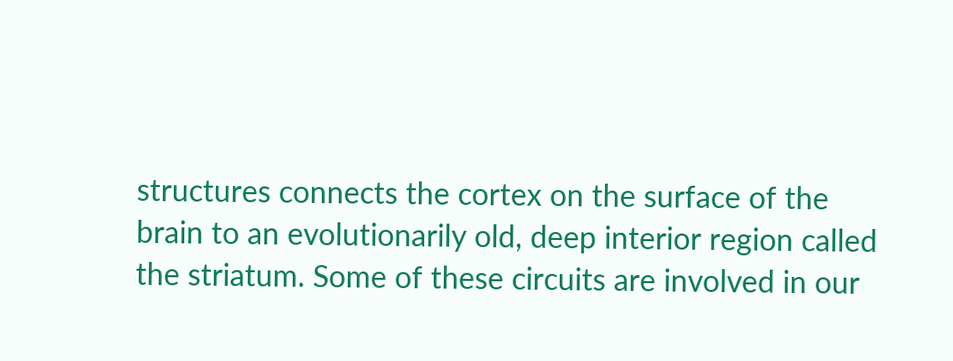structures connects the cortex on the surface of the brain to an evolutionarily old, deep interior region called the striatum. Some of these circuits are involved in our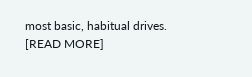most basic, habitual drives. [READ MORE]